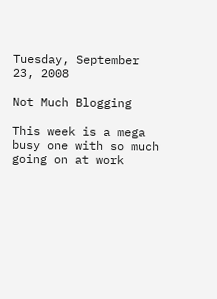Tuesday, September 23, 2008

Not Much Blogging

This week is a mega busy one with so much going on at work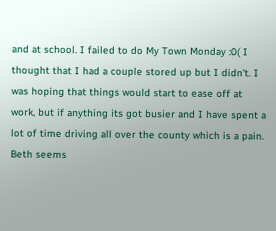and at school. I failed to do My Town Monday :0( I thought that I had a couple stored up but I didn't. I was hoping that things would start to ease off at work, but if anything its got busier and I have spent a lot of time driving all over the county which is a pain.
Beth seems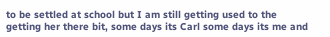to be settled at school but I am still getting used to the getting her there bit, some days its Carl some days its me and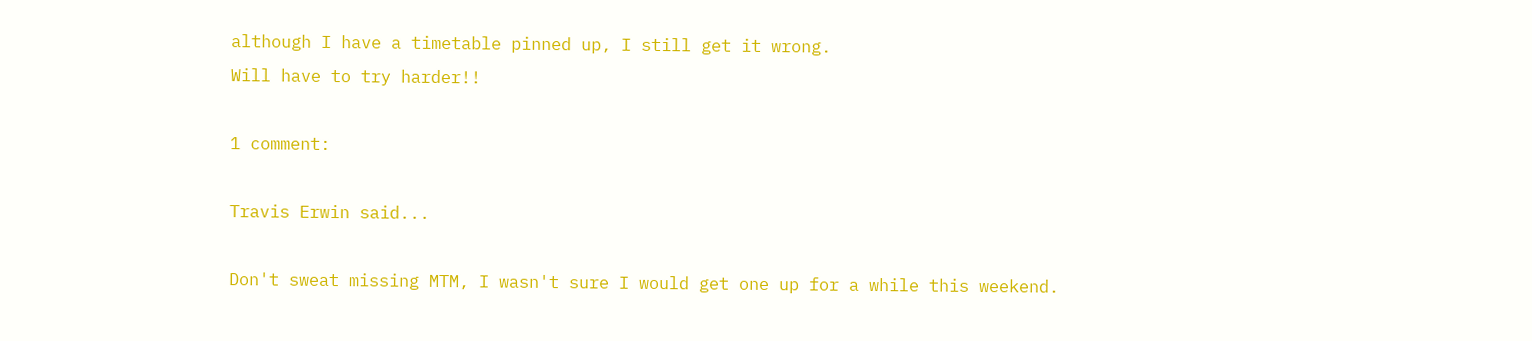although I have a timetable pinned up, I still get it wrong.
Will have to try harder!!

1 comment:

Travis Erwin said...

Don't sweat missing MTM, I wasn't sure I would get one up for a while this weekend.